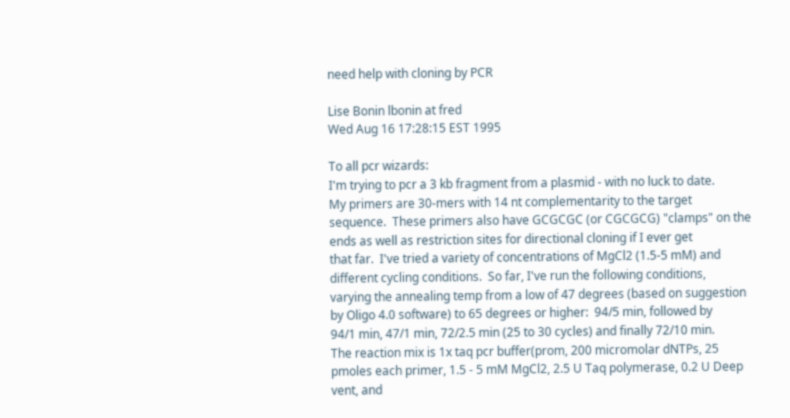need help with cloning by PCR

Lise Bonin lbonin at fred
Wed Aug 16 17:28:15 EST 1995

To all pcr wizards:
I'm trying to pcr a 3 kb fragment from a plasmid - with no luck to date.
My primers are 30-mers with 14 nt complementarity to the target
sequence.  These primers also have GCGCGC (or CGCGCG) "clamps" on the
ends as well as restriction sites for directional cloning if I ever get
that far.  I've tried a variety of concentrations of MgCl2 (1.5-5 mM) and
different cycling conditions.  So far, I've run the following conditions,
varying the annealing temp from a low of 47 degrees (based on suggestion
by Oligo 4.0 software) to 65 degrees or higher:  94/5 min, followed by
94/1 min, 47/1 min, 72/2.5 min (25 to 30 cycles) and finally 72/10 min.
The reaction mix is 1x taq pcr buffer(prom, 200 micromolar dNTPs, 25
pmoles each primer, 1.5 - 5 mM MgCl2, 2.5 U Taq polymerase, 0.2 U Deep
vent, and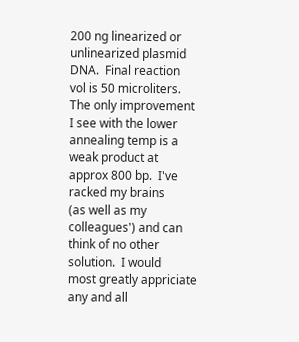200 ng linearized or unlinearized plasmid DNA.  Final reaction
vol is 50 microliters.   The only improvement I see with the lower
annealing temp is a weak product at approx 800 bp.  I've racked my brains
(as well as my colleagues') and can think of no other solution.  I would
most greatly appriciate any and all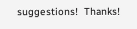suggestions!  Thanks!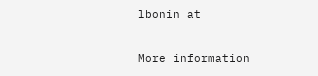lbonin at

More information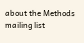about the Methods mailing list